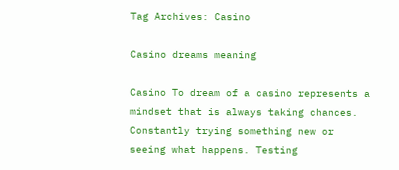Tag Archives: Casino

Casino dreams meaning

Casino To dream of a casino represents a mindset that is always taking chances. Constantly trying something new or seeing what happens. Testing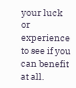your luck or experience to see if you can benefit at all.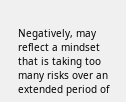Negatively, may reflect a mindset that is taking too many risks over an extended period of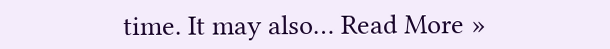time. It may also… Read More »